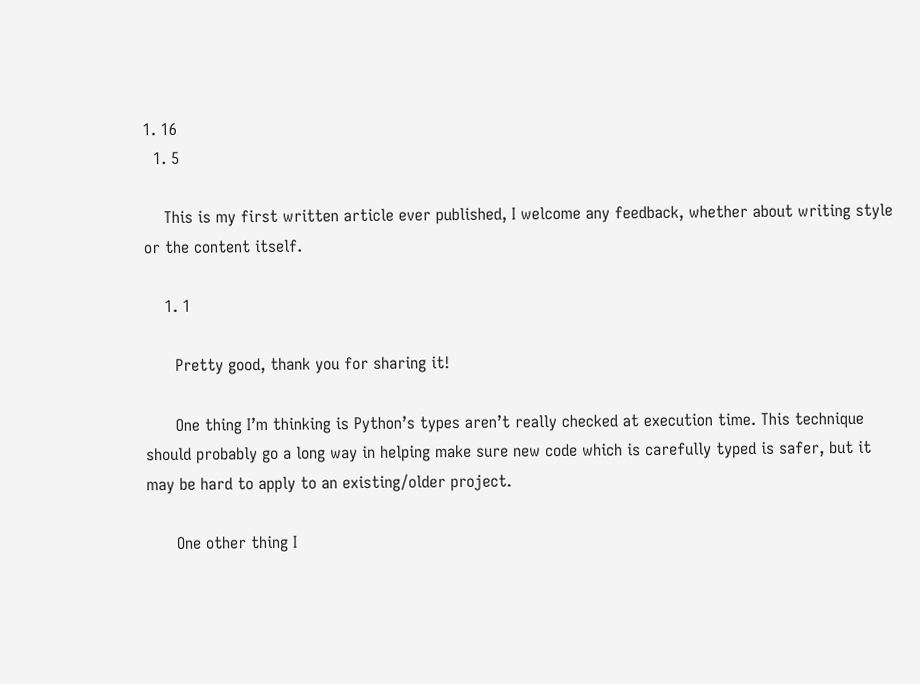1. 16
  1. 5

    This is my first written article ever published, I welcome any feedback, whether about writing style or the content itself.

    1. 1

      Pretty good, thank you for sharing it!

      One thing I’m thinking is Python’s types aren’t really checked at execution time. This technique should probably go a long way in helping make sure new code which is carefully typed is safer, but it may be hard to apply to an existing/older project.

      One other thing I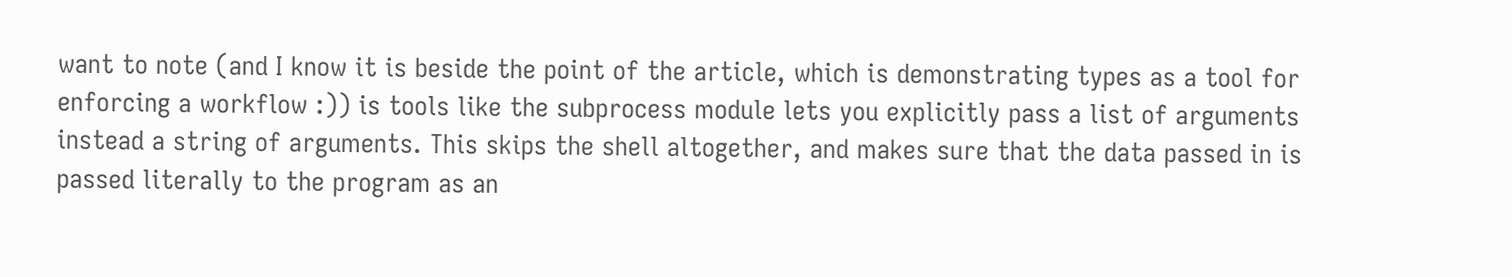want to note (and I know it is beside the point of the article, which is demonstrating types as a tool for enforcing a workflow :)) is tools like the subprocess module lets you explicitly pass a list of arguments instead a string of arguments. This skips the shell altogether, and makes sure that the data passed in is passed literally to the program as an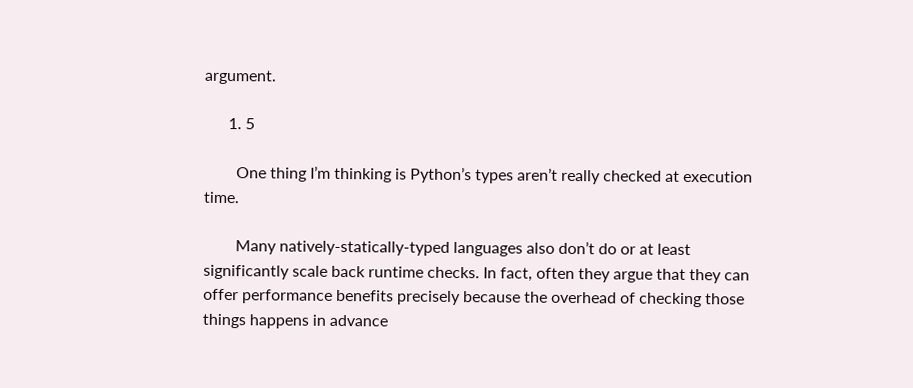argument.

      1. 5

        One thing I’m thinking is Python’s types aren’t really checked at execution time.

        Many natively-statically-typed languages also don’t do or at least significantly scale back runtime checks. In fact, often they argue that they can offer performance benefits precisely because the overhead of checking those things happens in advance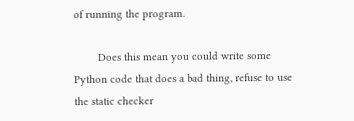of running the program.

        Does this mean you could write some Python code that does a bad thing, refuse to use the static checker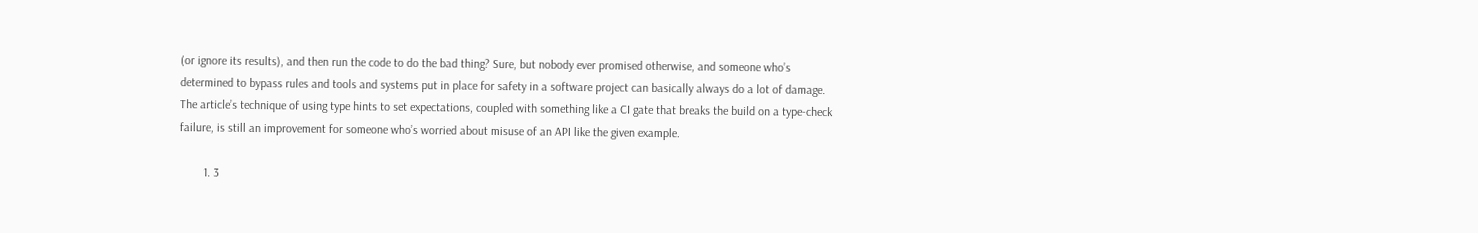(or ignore its results), and then run the code to do the bad thing? Sure, but nobody ever promised otherwise, and someone who’s determined to bypass rules and tools and systems put in place for safety in a software project can basically always do a lot of damage. The article’s technique of using type hints to set expectations, coupled with something like a CI gate that breaks the build on a type-check failure, is still an improvement for someone who’s worried about misuse of an API like the given example.

        1. 3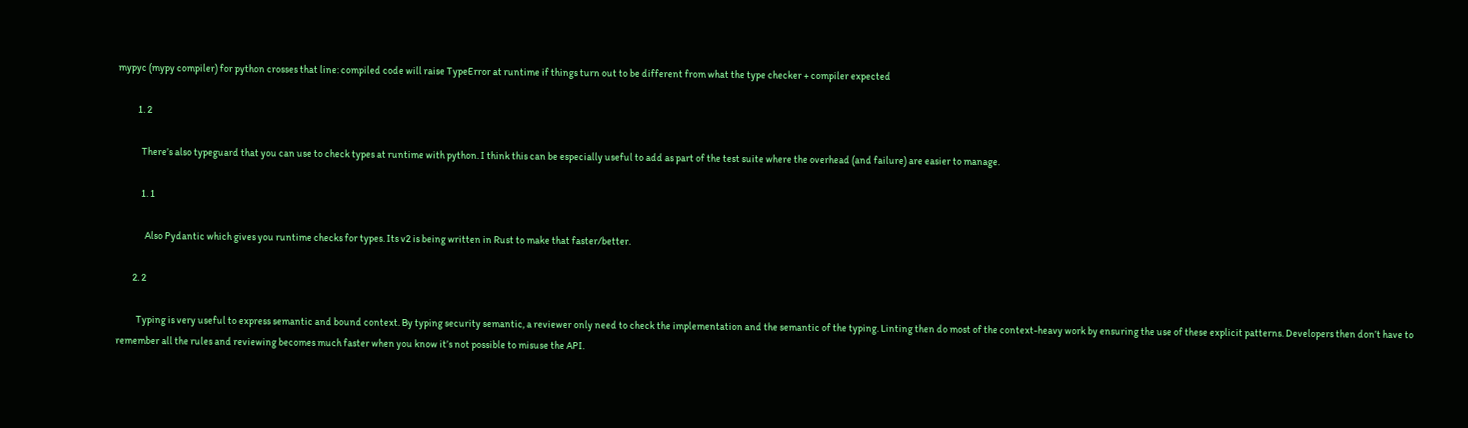mypyc (mypy compiler) for python crosses that line: compiled code will raise TypeError at runtime if things turn out to be different from what the type checker + compiler expected

          1. 2

            There’s also typeguard that you can use to check types at runtime with python. I think this can be especially useful to add as part of the test suite where the overhead (and failure) are easier to manage.

            1. 1

              Also Pydantic which gives you runtime checks for types. Its v2 is being written in Rust to make that faster/better.

        2. 2

          Typing is very useful to express semantic and bound context. By typing security semantic, a reviewer only need to check the implementation and the semantic of the typing. Linting then do most of the context-heavy work by ensuring the use of these explicit patterns. Developers then don’t have to remember all the rules and reviewing becomes much faster when you know it’s not possible to misuse the API.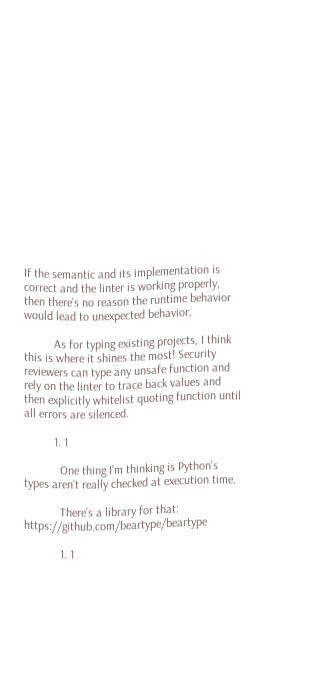If the semantic and its implementation is correct and the linter is working properly, then there’s no reason the runtime behavior would lead to unexpected behavior.

          As for typing existing projects, I think this is where it shines the most! Security reviewers can type any unsafe function and rely on the linter to trace back values and then explicitly whitelist quoting function until all errors are silenced.

          1. 1

            One thing I’m thinking is Python’s types aren’t really checked at execution time.

            There’s a library for that: https://github.com/beartype/beartype

            1. 1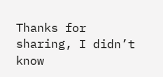Thanks for sharing, I didn’t know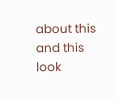about this and this look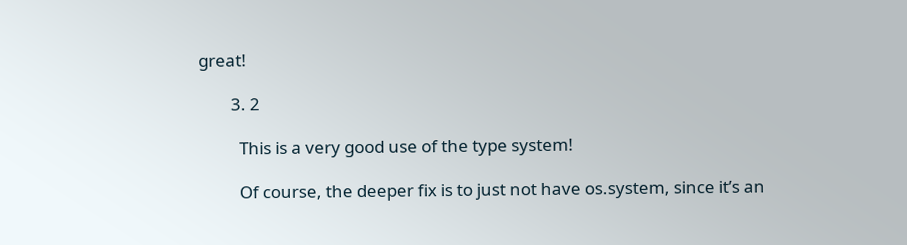great!

        3. 2

          This is a very good use of the type system!

          Of course, the deeper fix is to just not have os.system, since it’s an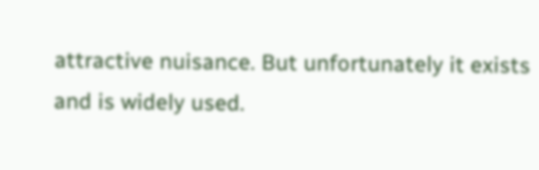attractive nuisance. But unfortunately it exists and is widely used.